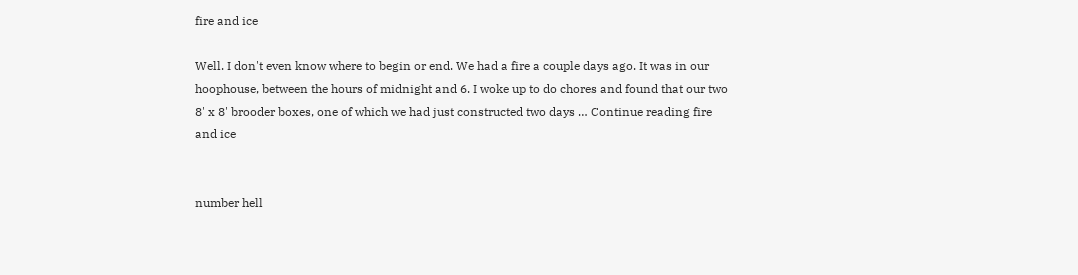fire and ice

Well. I don't even know where to begin or end. We had a fire a couple days ago. It was in our hoophouse, between the hours of midnight and 6. I woke up to do chores and found that our two 8' x 8' brooder boxes, one of which we had just constructed two days … Continue reading fire and ice


number hell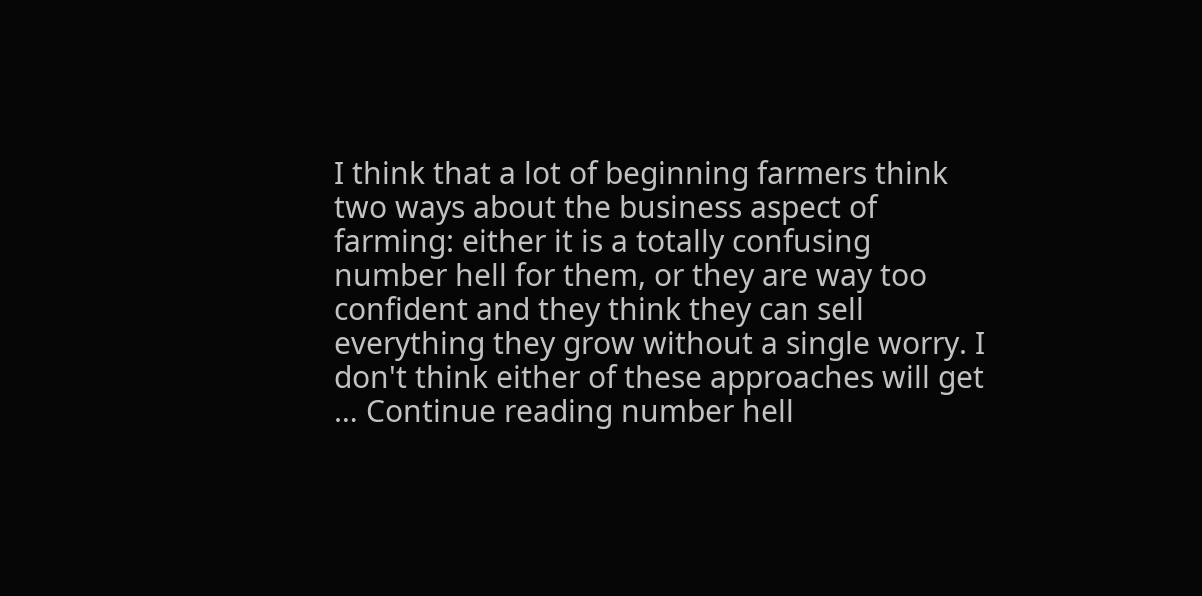I think that a lot of beginning farmers think two ways about the business aspect of farming: either it is a totally confusing number hell for them, or they are way too confident and they think they can sell everything they grow without a single worry. I don't think either of these approaches will get … Continue reading number hell